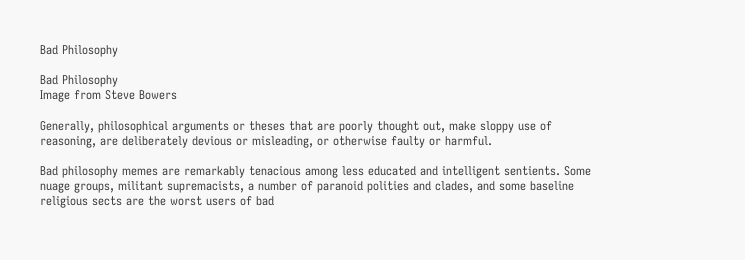Bad Philosophy

Bad Philosophy
Image from Steve Bowers

Generally, philosophical arguments or theses that are poorly thought out, make sloppy use of reasoning, are deliberately devious or misleading, or otherwise faulty or harmful.

Bad philosophy memes are remarkably tenacious among less educated and intelligent sentients. Some nuage groups, militant supremacists, a number of paranoid polities and clades, and some baseline religious sects are the worst users of bad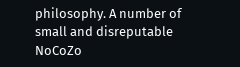philosophy. A number of small and disreputable NoCoZo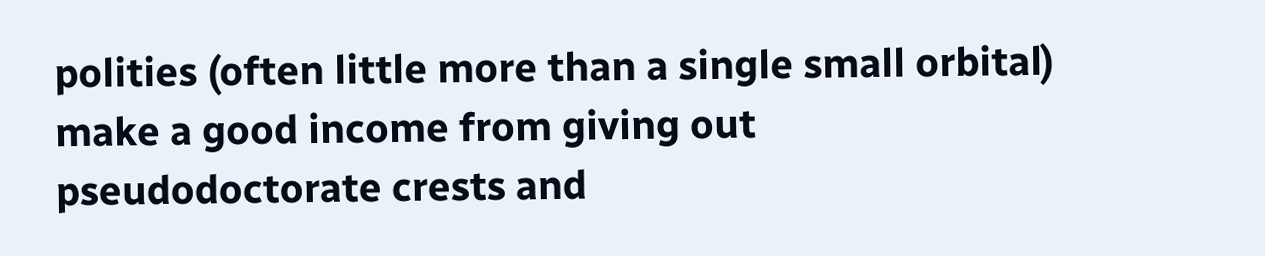polities (often little more than a single small orbital) make a good income from giving out pseudodoctorate crests and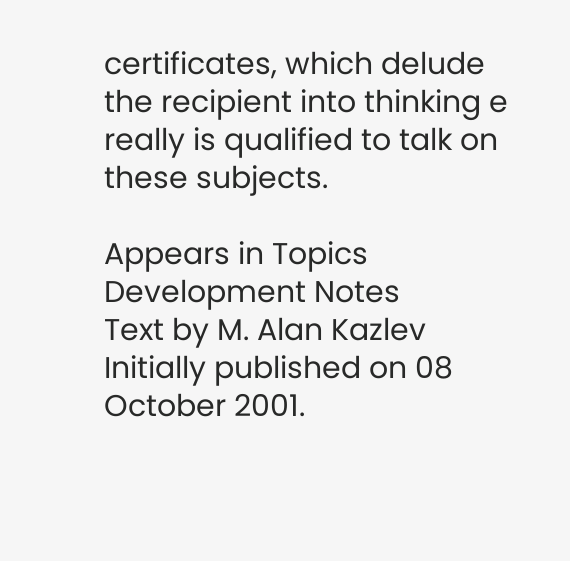certificates, which delude the recipient into thinking e really is qualified to talk on these subjects.

Appears in Topics
Development Notes
Text by M. Alan Kazlev
Initially published on 08 October 2001.